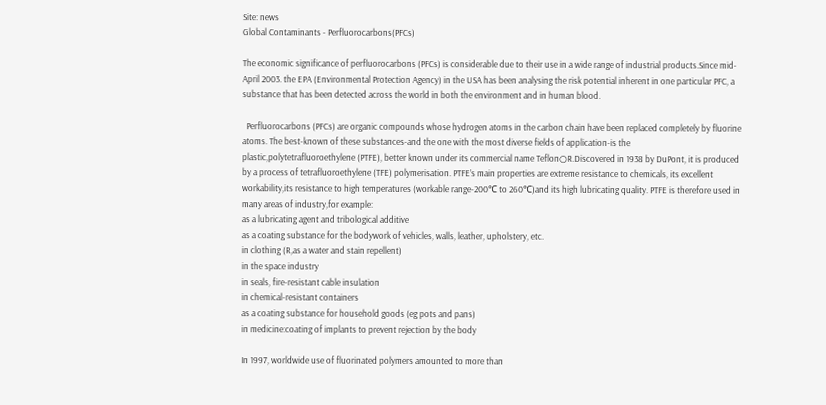Site: news
Global Contaminants - Perfluorocarbons(PFCs)

The economic significance of perfluorocarbons (PFCs) is considerable due to their use in a wide range of industrial products.Since mid-April 2003. the EPA (Environmental Protection Agency) in the USA has been analysing the risk potential inherent in one particular PFC, a substance that has been detected across the world in both the environment and in human blood.

  Perfluorocarbons (PFCs) are organic compounds whose hydrogen atoms in the carbon chain have been replaced completely by fluorine atoms. The best-known of these substances-and the one with the most diverse fields of application-is the plastic,polytetrafluoroethylene (PTFE), better known under its commercial name Teflon○R.Discovered in 1938 by DuPont, it is produced by a process of tetrafluoroethylene (TFE) polymerisation. PTFE’s main properties are extreme resistance to chemicals, its excellent workability,its resistance to high temperatures (workable range-200℃ to 260℃)and its high lubricating quality. PTFE is therefore used in many areas of industry,for example:
as a lubricating agent and tribological additive
as a coating substance for the bodywork of vehicles, walls, leather, upholstery, etc.
in clothing (R,as a water and stain repellent)
in the space industry
in seals, fire-resistant cable insulation
in chemical-resistant containers
as a coating substance for household goods (eg pots and pans)
in medicine:coating of implants to prevent rejection by the body

In 1997, worldwide use of fluorinated polymers amounted to more than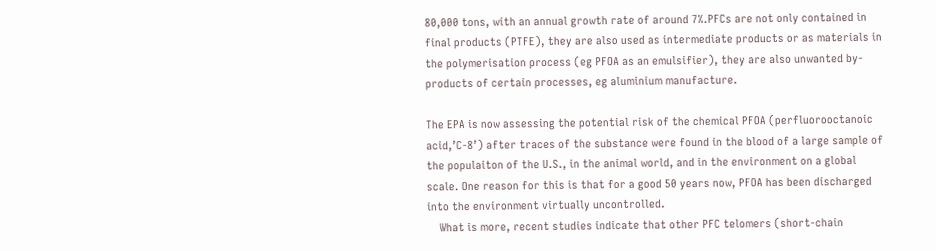80,000 tons, with an annual growth rate of around 7%.PFCs are not only contained in final products (PTFE), they are also used as intermediate products or as materials in the polymerisation process (eg PFOA as an emulsifier), they are also unwanted by-products of certain processes, eg aluminium manufacture.

The EPA is now assessing the potential risk of the chemical PFOA (perfluorooctanoic acid,’C-8’) after traces of the substance were found in the blood of a large sample of the populaiton of the U.S., in the animal world, and in the environment on a global scale. One reason for this is that for a good 50 years now, PFOA has been discharged into the environment virtually uncontrolled.
    What is more, recent studies indicate that other PFC telomers (short-chain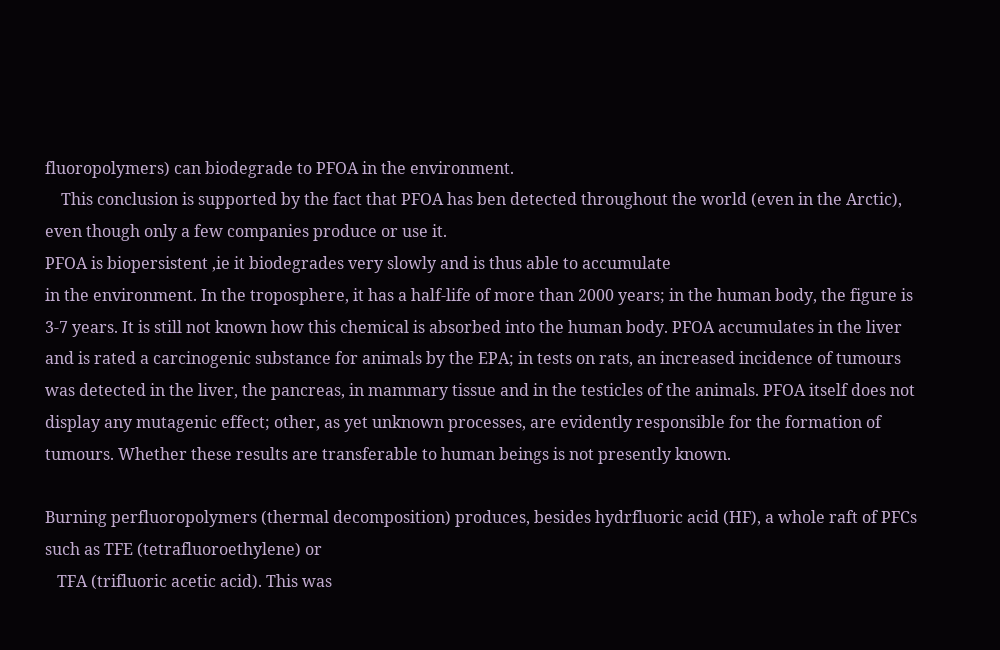fluoropolymers) can biodegrade to PFOA in the environment.
    This conclusion is supported by the fact that PFOA has ben detected throughout the world (even in the Arctic), even though only a few companies produce or use it.
PFOA is biopersistent ,ie it biodegrades very slowly and is thus able to accumulate
in the environment. In the troposphere, it has a half-life of more than 2000 years; in the human body, the figure is 3-7 years. It is still not known how this chemical is absorbed into the human body. PFOA accumulates in the liver and is rated a carcinogenic substance for animals by the EPA; in tests on rats, an increased incidence of tumours was detected in the liver, the pancreas, in mammary tissue and in the testicles of the animals. PFOA itself does not display any mutagenic effect; other, as yet unknown processes, are evidently responsible for the formation of tumours. Whether these results are transferable to human beings is not presently known.

Burning perfluoropolymers (thermal decomposition) produces, besides hydrfluoric acid (HF), a whole raft of PFCs such as TFE (tetrafluoroethylene) or
   TFA (trifluoric acetic acid). This was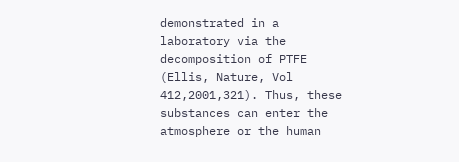demonstrated in a laboratory via the decomposition of PTFE (Ellis, Nature, Vol 412,2001,321). Thus, these substances can enter the atmosphere or the human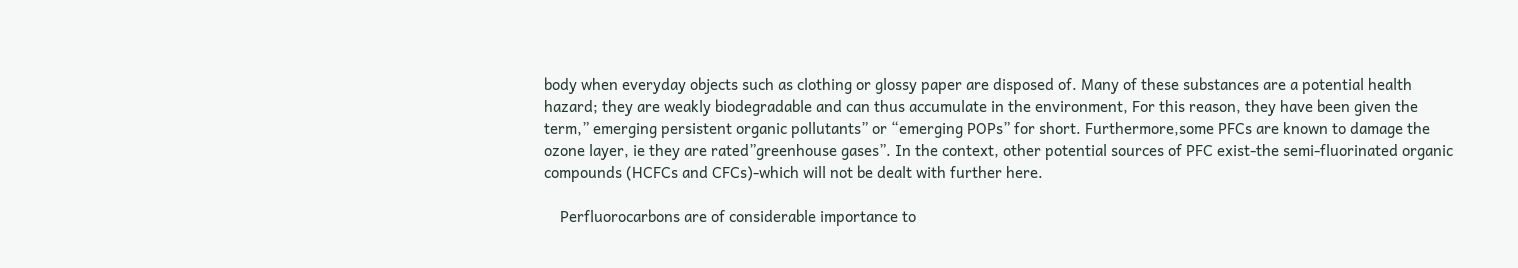body when everyday objects such as clothing or glossy paper are disposed of. Many of these substances are a potential health hazard; they are weakly biodegradable and can thus accumulate in the environment, For this reason, they have been given the term,” emerging persistent organic pollutants” or “emerging POPs” for short. Furthermore,some PFCs are known to damage the ozone layer, ie they are rated”greenhouse gases”. In the context, other potential sources of PFC exist-the semi-fluorinated organic compounds (HCFCs and CFCs)-which will not be dealt with further here.

    Perfluorocarbons are of considerable importance to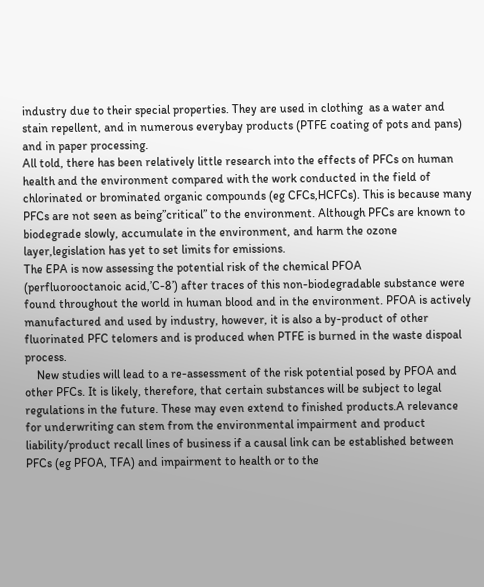industry due to their special properties. They are used in clothing  as a water and stain repellent, and in numerous everybay products (PTFE coating of pots and pans) and in paper processing.
All told, there has been relatively little research into the effects of PFCs on human health and the environment compared with the work conducted in the field of chlorinated or brominated organic compounds (eg CFCs,HCFCs). This is because many PFCs are not seen as being”critical” to the environment. Although PFCs are known to biodegrade slowly, accumulate in the environment, and harm the ozone layer,legislation has yet to set limits for emissions.
The EPA is now assessing the potential risk of the chemical PFOA
(perfluorooctanoic acid,’C-8’) after traces of this non-biodegradable substance were found throughout the world in human blood and in the environment. PFOA is actively manufactured and used by industry, however, it is also a by-product of other fluorinated PFC telomers and is produced when PTFE is burned in the waste dispoal process.
    New studies will lead to a re-assessment of the risk potential posed by PFOA and other PFCs. It is likely, therefore, that certain substances will be subject to legal regulations in the future. These may even extend to finished products.A relevance for underwriting can stem from the environmental impairment and product liability/product recall lines of business if a causal link can be established between PFCs (eg PFOA, TFA) and impairment to health or to the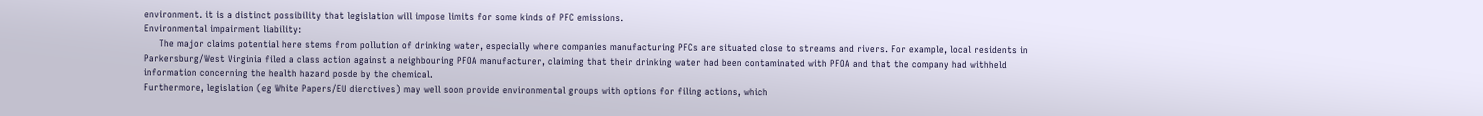environment. it is a distinct possibility that legislation will impose limits for some kinds of PFC emissions.
Environmental impairment liability:
     The major claims potential here stems from pollution of drinking water, especially where companies manufacturing PFCs are situated close to streams and rivers. For example, local residents in Parkersburg/West Virginia filed a class action against a neighbouring PFOA manufacturer, claiming that their drinking water had been contaminated with PFOA and that the company had withheld information concerning the health hazard posde by the chemical.
Furthermore, legislation (eg White Papers/EU dierctives) may well soon provide environmental groups with options for filing actions, which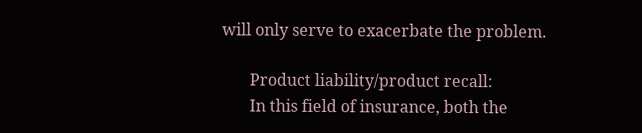will only serve to exacerbate the problem.

       Product liability/product recall:
       In this field of insurance, both the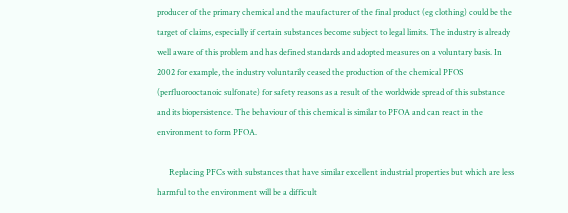producer of the primary chemical and the maufacturer of the final product (eg clothing) could be the target of claims, especially if certain substances become subject to legal limits. The industry is already well aware of this problem and has defined standards and adopted measures on a voluntary basis. In 2002 for example, the industry voluntarily ceased the production of the chemical PFOS (perfluorooctanoic sulfonate) for safety reasons as a result of the worldwide spread of this substance and its biopersistence. The behaviour of this chemical is similar to PFOA and can react in the environment to form PFOA.

      Replacing PFCs with substances that have similar excellent industrial properties but which are less harmful to the environment will be a difficult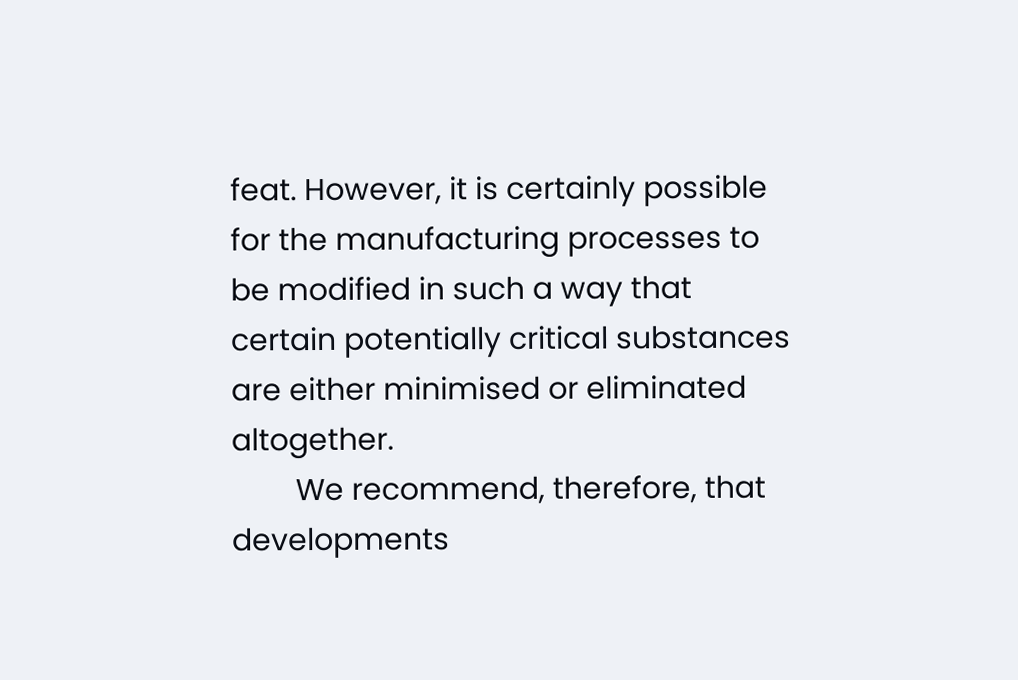feat. However, it is certainly possible for the manufacturing processes to be modified in such a way that certain potentially critical substances are either minimised or eliminated altogether.
        We recommend, therefore, that developments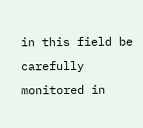in this field be carefully monitored in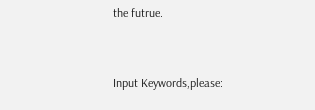the futrue.


Input Keywords,please: